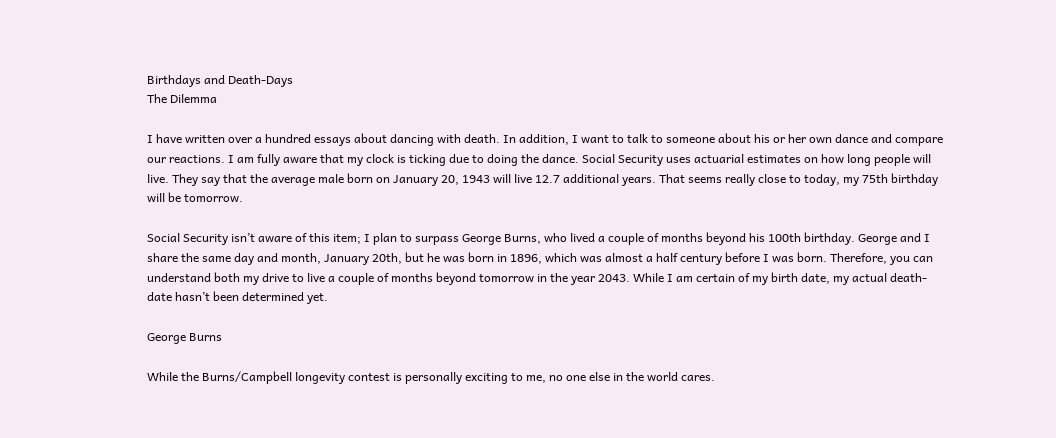Birthdays and Death-Days
The Dilemma

I have written over a hundred essays about dancing with death. In addition, I want to talk to someone about his or her own dance and compare our reactions. I am fully aware that my clock is ticking due to doing the dance. Social Security uses actuarial estimates on how long people will live. They say that the average male born on January 20, 1943 will live 12.7 additional years. That seems really close to today, my 75th birthday will be tomorrow.

Social Security isn’t aware of this item; I plan to surpass George Burns, who lived a couple of months beyond his 100th birthday. George and I share the same day and month, January 20th, but he was born in 1896, which was almost a half century before I was born. Therefore, you can understand both my drive to live a couple of months beyond tomorrow in the year 2043. While I am certain of my birth date, my actual death-date hasn’t been determined yet.

George Burns

While the Burns/Campbell longevity contest is personally exciting to me, no one else in the world cares.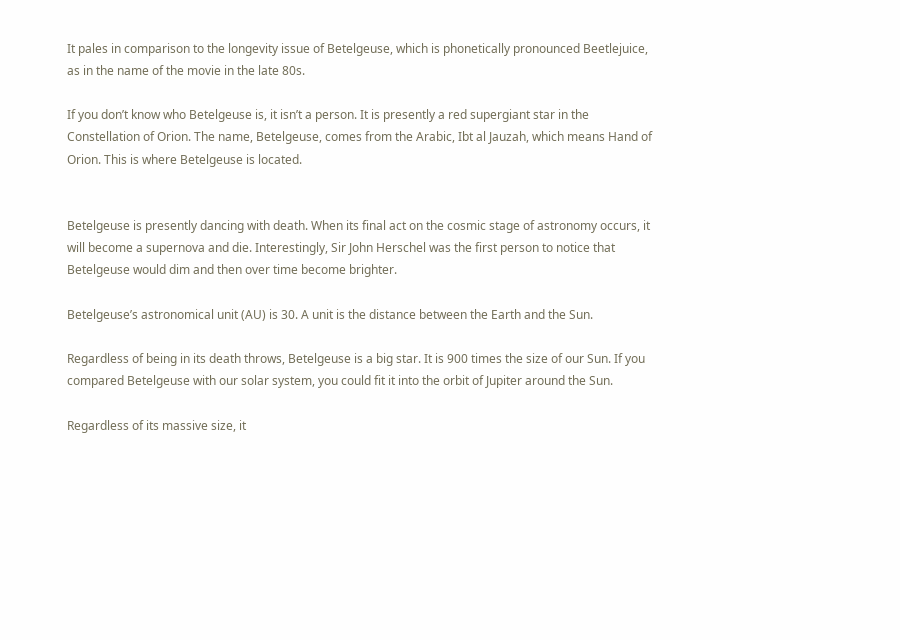It pales in comparison to the longevity issue of Betelgeuse, which is phonetically pronounced Beetlejuice, as in the name of the movie in the late 80s.

If you don’t know who Betelgeuse is, it isn’t a person. It is presently a red supergiant star in the Constellation of Orion. The name, Betelgeuse, comes from the Arabic, Ibt al Jauzah, which means Hand of Orion. This is where Betelgeuse is located.


Betelgeuse is presently dancing with death. When its final act on the cosmic stage of astronomy occurs, it will become a supernova and die. Interestingly, Sir John Herschel was the first person to notice that Betelgeuse would dim and then over time become brighter.

Betelgeuse’s astronomical unit (AU) is 30. A unit is the distance between the Earth and the Sun.

Regardless of being in its death throws, Betelgeuse is a big star. It is 900 times the size of our Sun. If you compared Betelgeuse with our solar system, you could fit it into the orbit of Jupiter around the Sun.

Regardless of its massive size, it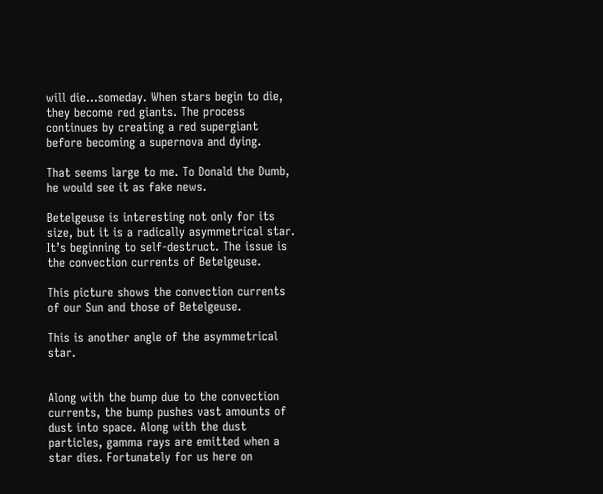will die…someday. When stars begin to die, they become red giants. The process continues by creating a red supergiant before becoming a supernova and dying.

That seems large to me. To Donald the Dumb, he would see it as fake news.

Betelgeuse is interesting not only for its size, but it is a radically asymmetrical star. It’s beginning to self-destruct. The issue is the convection currents of Betelgeuse.

This picture shows the convection currents of our Sun and those of Betelgeuse.

This is another angle of the asymmetrical star.


Along with the bump due to the convection currents, the bump pushes vast amounts of dust into space. Along with the dust particles, gamma rays are emitted when a star dies. Fortunately for us here on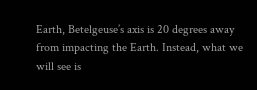Earth, Betelgeuse’s axis is 20 degrees away from impacting the Earth. Instead, what we will see is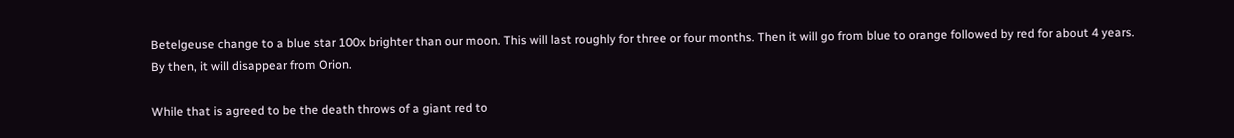Betelgeuse change to a blue star 100x brighter than our moon. This will last roughly for three or four months. Then it will go from blue to orange followed by red for about 4 years. By then, it will disappear from Orion.

While that is agreed to be the death throws of a giant red to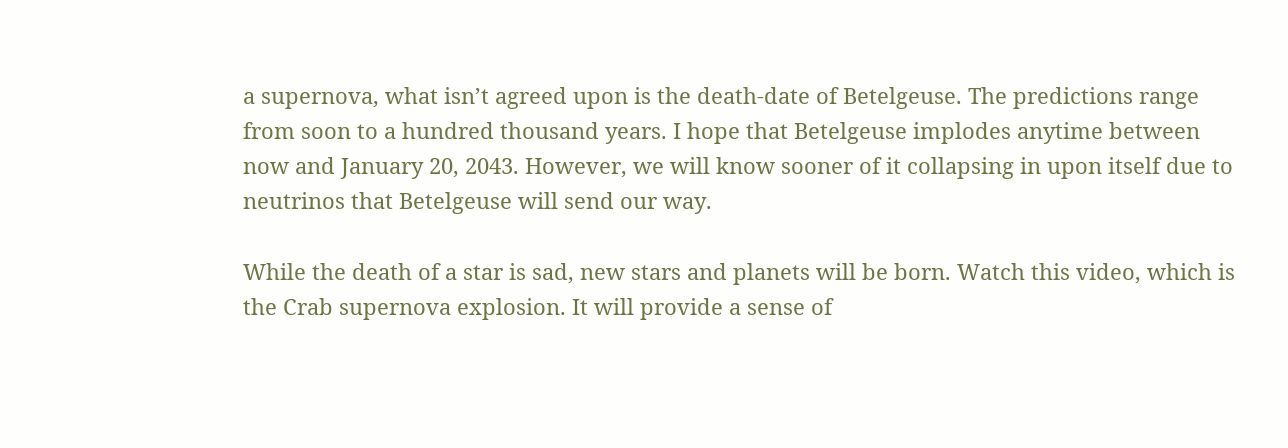a supernova, what isn’t agreed upon is the death-date of Betelgeuse. The predictions range from soon to a hundred thousand years. I hope that Betelgeuse implodes anytime between now and January 20, 2043. However, we will know sooner of it collapsing in upon itself due to neutrinos that Betelgeuse will send our way.

While the death of a star is sad, new stars and planets will be born. Watch this video, which is the Crab supernova explosion. It will provide a sense of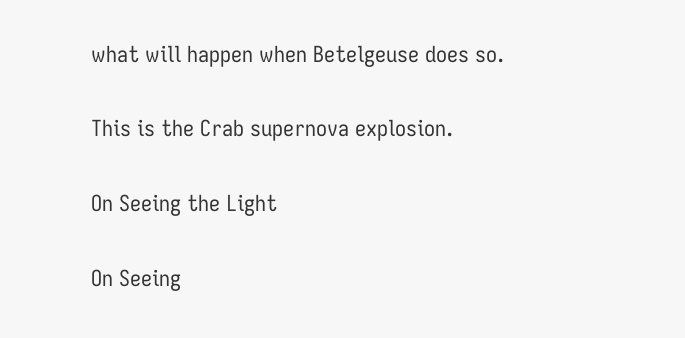what will happen when Betelgeuse does so.

This is the Crab supernova explosion.

On Seeing the Light

On Seeing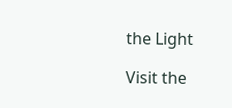the Light

Visit the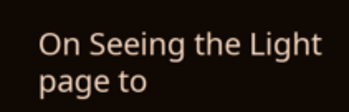On Seeing the Light page to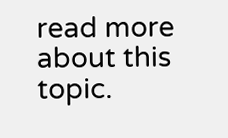read more about this topic.